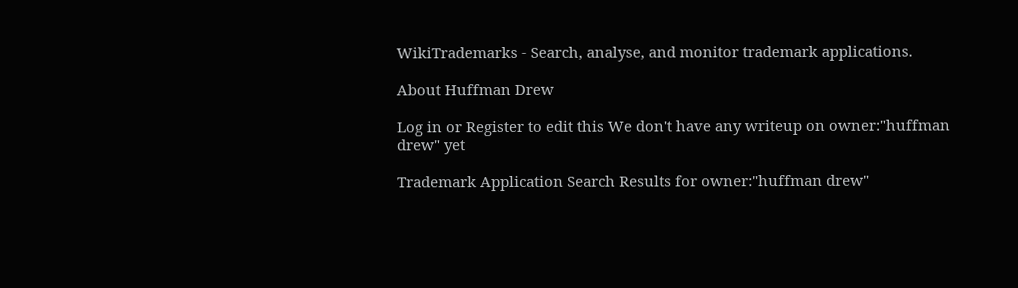WikiTrademarks - Search, analyse, and monitor trademark applications.

About Huffman Drew

Log in or Register to edit this We don't have any writeup on owner:"huffman drew" yet

Trademark Application Search Results for owner:"huffman drew"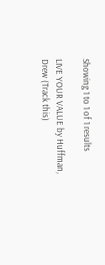Showing 1 to 1 of 1 results

LIVE YOUR VALUE by Huffman, Drew (Track this)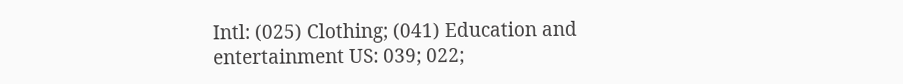Intl: (025) Clothing; (041) Education and entertainment US: 039; 022;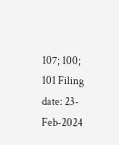107; 100; 101 Filing date: 23-Feb-2024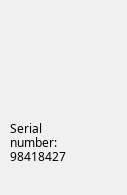Serial number: 98418427